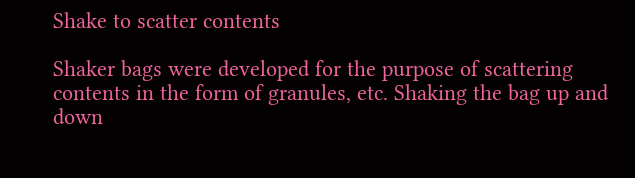Shake to scatter contents

Shaker bags were developed for the purpose of scattering contents in the form of granules, etc. Shaking the bag up and down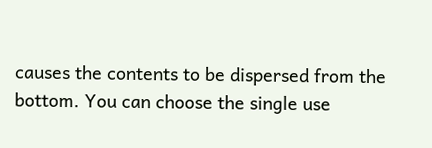causes the contents to be dispersed from the bottom. You can choose the single use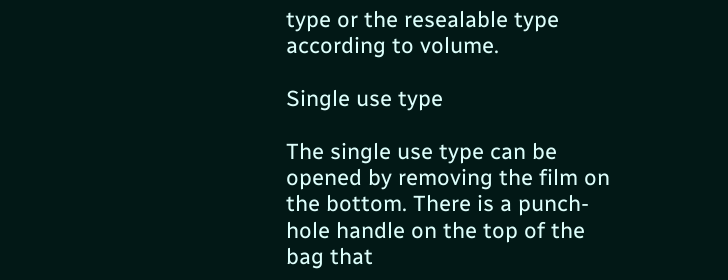type or the resealable type according to volume.

Single use type

The single use type can be opened by removing the film on the bottom. There is a punch-hole handle on the top of the bag that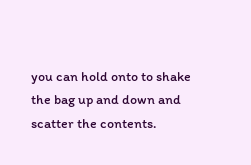you can hold onto to shake the bag up and down and scatter the contents.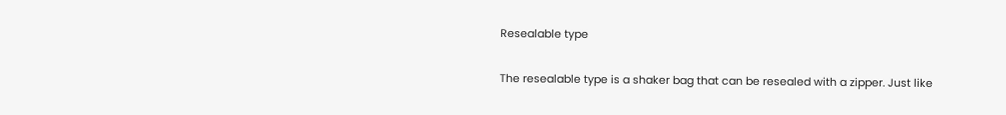Resealable type

The resealable type is a shaker bag that can be resealed with a zipper. Just like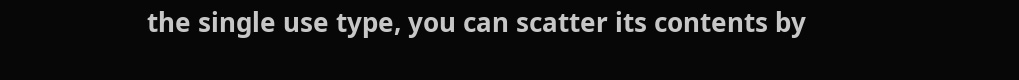the single use type, you can scatter its contents by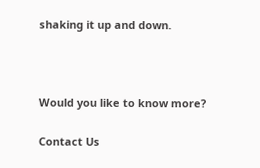shaking it up and down.



Would you like to know more?

Contact Us